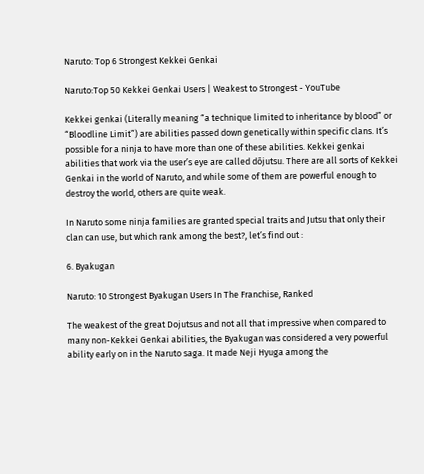Naruto: Top 6 Strongest Kekkei Genkai

Naruto:Top 50 Kekkei Genkai Users | Weakest to Strongest - YouTube

Kekkei genkai (Literally meaning “a technique limited to inheritance by blood” or “Bloodline Limit”) are abilities passed down genetically within specific clans. It’s possible for a ninja to have more than one of these abilities. Kekkei genkai abilities that work via the user’s eye are called dōjutsu. There are all sorts of Kekkei Genkai in the world of Naruto, and while some of them are powerful enough to destroy the world, others are quite weak.

In Naruto some ninja families are granted special traits and Jutsu that only their clan can use, but which rank among the best?, let’s find out :

6. Byakugan

Naruto: 10 Strongest Byakugan Users In The Franchise, Ranked

The weakest of the great Dojutsus and not all that impressive when compared to many non-Kekkei Genkai abilities, the Byakugan was considered a very powerful ability early on in the Naruto saga. It made Neji Hyuga among the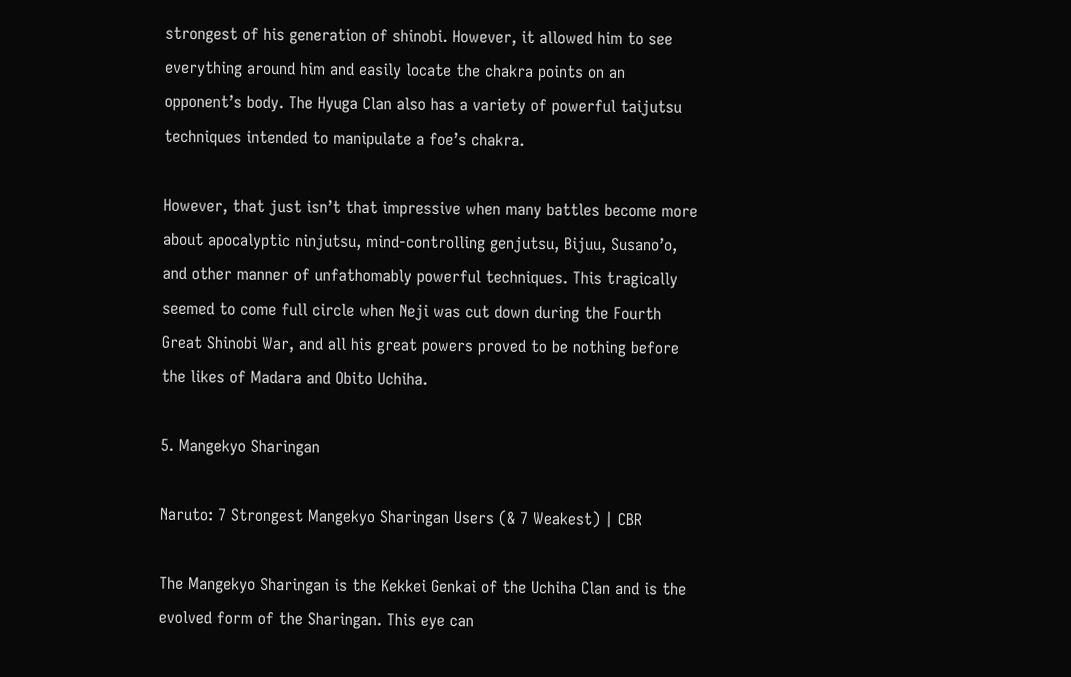strongest of his generation of shinobi. However, it allowed him to see everything around him and easily locate the chakra points on an opponent’s body. The Hyuga Clan also has a variety of powerful taijutsu techniques intended to manipulate a foe’s chakra.

However, that just isn’t that impressive when many battles become more about apocalyptic ninjutsu, mind-controlling genjutsu, Bijuu, Susano’o, and other manner of unfathomably powerful techniques. This tragically seemed to come full circle when Neji was cut down during the Fourth Great Shinobi War, and all his great powers proved to be nothing before the likes of Madara and Obito Uchiha.

5. Mangekyo Sharingan

Naruto: 7 Strongest Mangekyo Sharingan Users (& 7 Weakest) | CBR

The Mangekyo Sharingan is the Kekkei Genkai of the Uchiha Clan and is the evolved form of the Sharingan. This eye can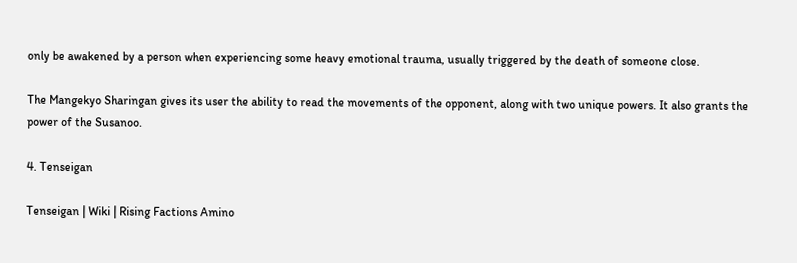only be awakened by a person when experiencing some heavy emotional trauma, usually triggered by the death of someone close.

The Mangekyo Sharingan gives its user the ability to read the movements of the opponent, along with two unique powers. It also grants the power of the Susanoo.

4. Tenseigan

Tenseigan | Wiki | Rising Factions Amino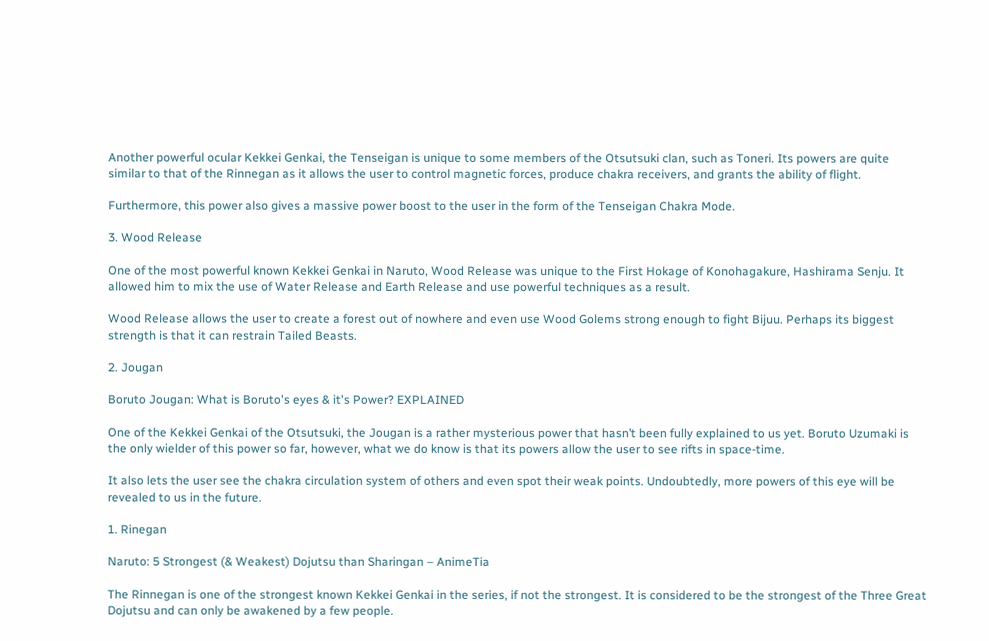Another powerful ocular Kekkei Genkai, the Tenseigan is unique to some members of the Otsutsuki clan, such as Toneri. Its powers are quite similar to that of the Rinnegan as it allows the user to control magnetic forces, produce chakra receivers, and grants the ability of flight.

Furthermore, this power also gives a massive power boost to the user in the form of the Tenseigan Chakra Mode.

3. Wood Release

One of the most powerful known Kekkei Genkai in Naruto, Wood Release was unique to the First Hokage of Konohagakure, Hashirama Senju. It allowed him to mix the use of Water Release and Earth Release and use powerful techniques as a result.

Wood Release allows the user to create a forest out of nowhere and even use Wood Golems strong enough to fight Bijuu. Perhaps its biggest strength is that it can restrain Tailed Beasts.

2. Jougan

Boruto Jougan: What is Boruto's eyes & it's Power? EXPLAINED

One of the Kekkei Genkai of the Otsutsuki, the Jougan is a rather mysterious power that hasn’t been fully explained to us yet. Boruto Uzumaki is the only wielder of this power so far, however, what we do know is that its powers allow the user to see rifts in space-time.

It also lets the user see the chakra circulation system of others and even spot their weak points. Undoubtedly, more powers of this eye will be revealed to us in the future.

1. Rinegan

Naruto: 5 Strongest (& Weakest) Dojutsu than Sharingan – AnimeTia

The Rinnegan is one of the strongest known Kekkei Genkai in the series, if not the strongest. It is considered to be the strongest of the Three Great Dojutsu and can only be awakened by a few people.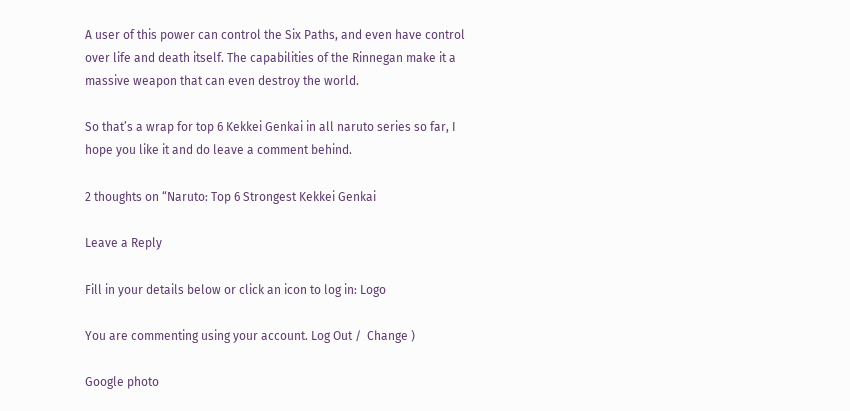A user of this power can control the Six Paths, and even have control over life and death itself. The capabilities of the Rinnegan make it a massive weapon that can even destroy the world.

So that’s a wrap for top 6 Kekkei Genkai in all naruto series so far, I hope you like it and do leave a comment behind.

2 thoughts on “Naruto: Top 6 Strongest Kekkei Genkai

Leave a Reply

Fill in your details below or click an icon to log in: Logo

You are commenting using your account. Log Out /  Change )

Google photo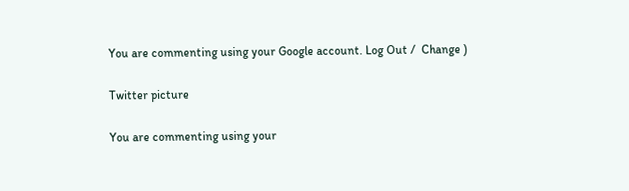You are commenting using your Google account. Log Out /  Change )

Twitter picture

You are commenting using your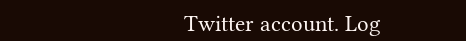Twitter account. Log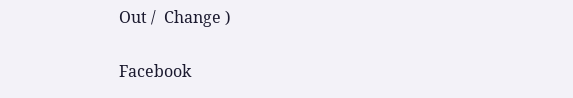Out /  Change )

Facebook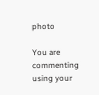photo

You are commenting using your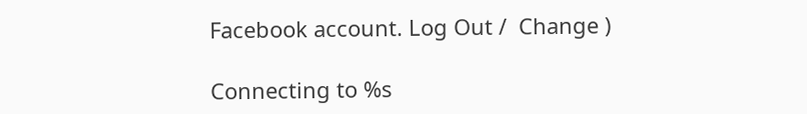Facebook account. Log Out /  Change )

Connecting to %s